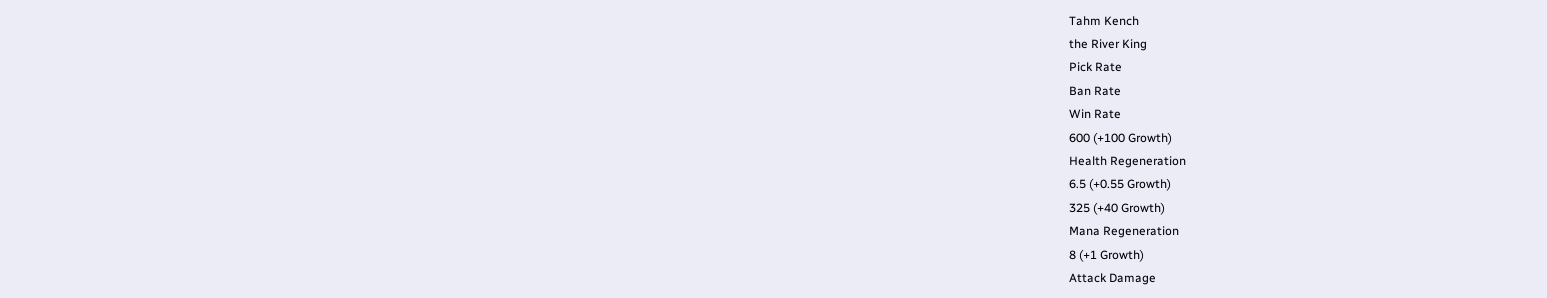Tahm Kench
the River King
Pick Rate
Ban Rate
Win Rate
600 (+100 Growth)
Health Regeneration
6.5 (+0.55 Growth)
325 (+40 Growth)
Mana Regeneration
8 (+1 Growth)
Attack Damage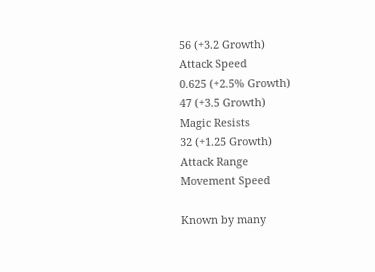56 (+3.2 Growth)
Attack Speed
0.625 (+2.5% Growth)
47 (+3.5 Growth)
Magic Resists
32 (+1.25 Growth)
Attack Range
Movement Speed

Known by many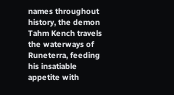names throughout history, the demon Tahm Kench travels the waterways of Runeterra, feeding his insatiable appetite with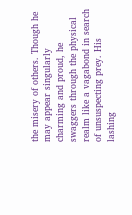the misery of others. Though he may appear singularly charming and proud, he swaggers through the physical realm like a vagabond in search of unsuspecting prey. His lashing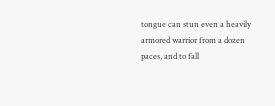tongue can stun even a heavily armored warrior from a dozen paces, and to fall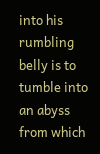into his rumbling belly is to tumble into an abyss from which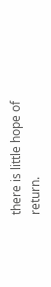there is little hope of return.